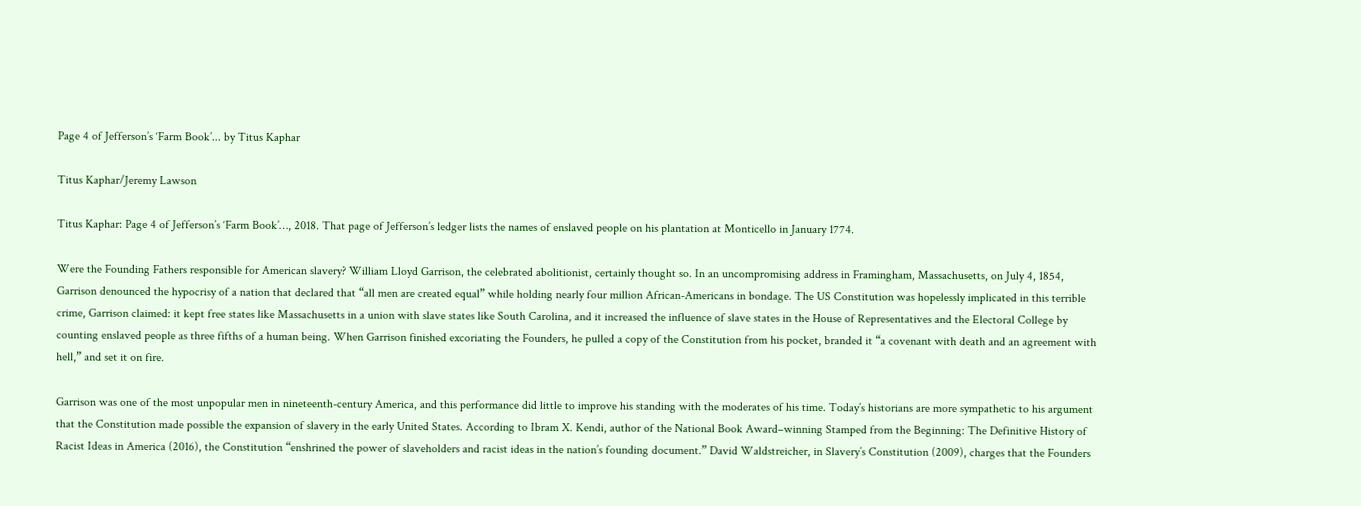Page 4 of Jefferson’s ‘Farm Book’... by Titus Kaphar

Titus Kaphar/Jeremy Lawson

Titus Kaphar: Page 4 of Jefferson’s ‘Farm Book’…, 2018. That page of Jefferson’s ledger lists the names of enslaved people on his plantation at Monticello in January 1774.

Were the Founding Fathers responsible for American slavery? William Lloyd Garrison, the celebrated abolitionist, certainly thought so. In an uncompromising address in Framingham, Massachusetts, on July 4, 1854, Garrison denounced the hypocrisy of a nation that declared that “all men are created equal” while holding nearly four million African-Americans in bondage. The US Constitution was hopelessly implicated in this terrible crime, Garrison claimed: it kept free states like Massachusetts in a union with slave states like South Carolina, and it increased the influence of slave states in the House of Representatives and the Electoral College by counting enslaved people as three fifths of a human being. When Garrison finished excoriating the Founders, he pulled a copy of the Constitution from his pocket, branded it “a covenant with death and an agreement with hell,” and set it on fire.

Garrison was one of the most unpopular men in nineteenth-century America, and this performance did little to improve his standing with the moderates of his time. Today’s historians are more sympathetic to his argument that the Constitution made possible the expansion of slavery in the early United States. According to Ibram X. Kendi, author of the National Book Award–winning Stamped from the Beginning: The Definitive History of Racist Ideas in America (2016), the Constitution “enshrined the power of slaveholders and racist ideas in the nation’s founding document.” David Waldstreicher, in Slavery’s Constitution (2009), charges that the Founders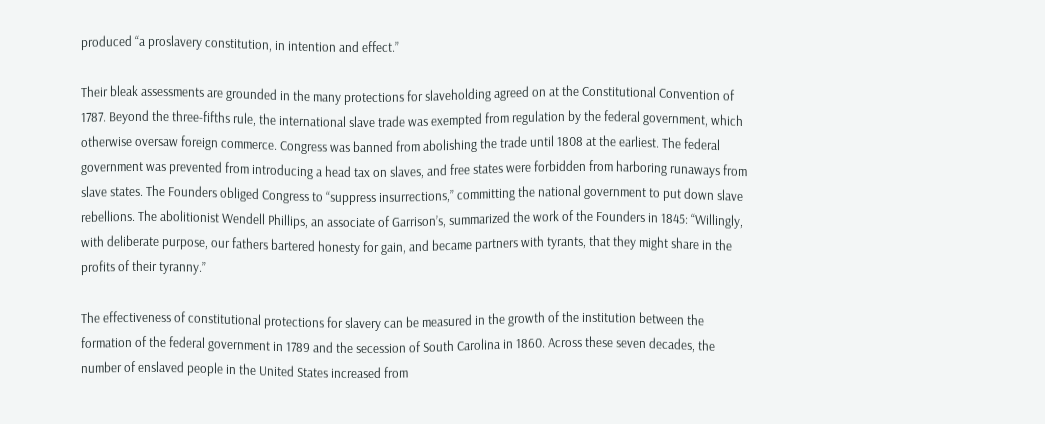produced “a proslavery constitution, in intention and effect.”

Their bleak assessments are grounded in the many protections for slaveholding agreed on at the Constitutional Convention of 1787. Beyond the three-fifths rule, the international slave trade was exempted from regulation by the federal government, which otherwise oversaw foreign commerce. Congress was banned from abolishing the trade until 1808 at the earliest. The federal government was prevented from introducing a head tax on slaves, and free states were forbidden from harboring runaways from slave states. The Founders obliged Congress to “suppress insurrections,” committing the national government to put down slave rebellions. The abolitionist Wendell Phillips, an associate of Garrison’s, summarized the work of the Founders in 1845: “Willingly, with deliberate purpose, our fathers bartered honesty for gain, and became partners with tyrants, that they might share in the profits of their tyranny.”

The effectiveness of constitutional protections for slavery can be measured in the growth of the institution between the formation of the federal government in 1789 and the secession of South Carolina in 1860. Across these seven decades, the number of enslaved people in the United States increased from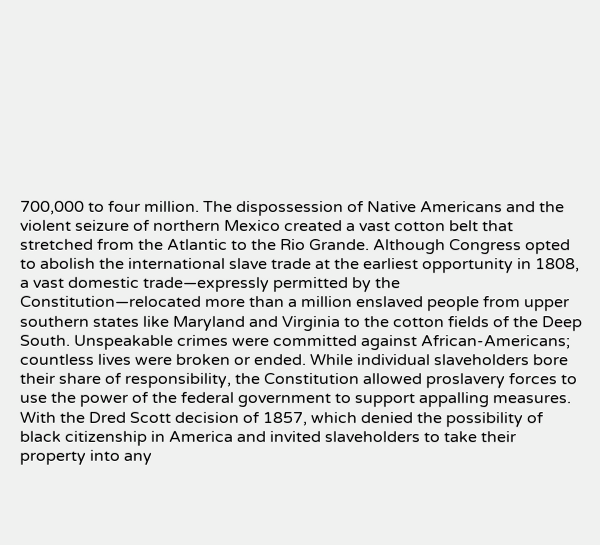700,000 to four million. The dispossession of Native Americans and the violent seizure of northern Mexico created a vast cotton belt that stretched from the Atlantic to the Rio Grande. Although Congress opted to abolish the international slave trade at the earliest opportunity in 1808, a vast domestic trade—expressly permitted by the Constitution—relocated more than a million enslaved people from upper southern states like Maryland and Virginia to the cotton fields of the Deep South. Unspeakable crimes were committed against African-Americans; countless lives were broken or ended. While individual slaveholders bore their share of responsibility, the Constitution allowed proslavery forces to use the power of the federal government to support appalling measures. With the Dred Scott decision of 1857, which denied the possibility of black citizenship in America and invited slaveholders to take their property into any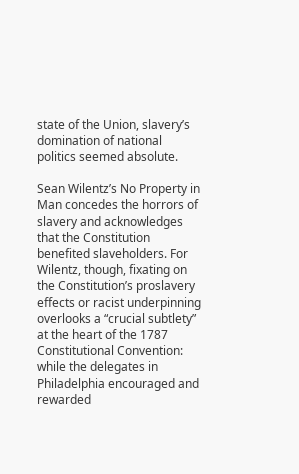state of the Union, slavery’s domination of national politics seemed absolute.

Sean Wilentz’s No Property in Man concedes the horrors of slavery and acknowledges that the Constitution benefited slaveholders. For Wilentz, though, fixating on the Constitution’s proslavery effects or racist underpinning overlooks a “crucial subtlety” at the heart of the 1787 Constitutional Convention: while the delegates in Philadelphia encouraged and rewarded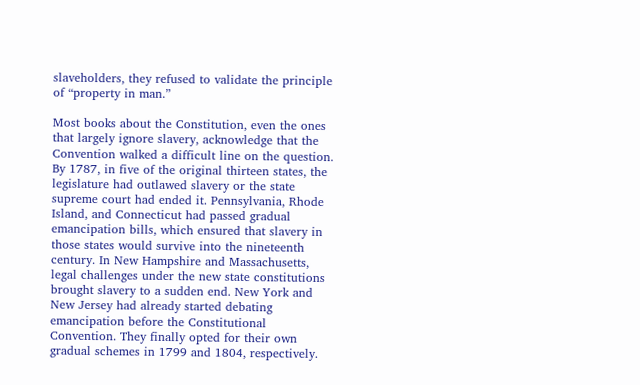slaveholders, they refused to validate the principle of “property in man.”

Most books about the Constitution, even the ones that largely ignore slavery, acknowledge that the Convention walked a difficult line on the question. By 1787, in five of the original thirteen states, the legislature had outlawed slavery or the state supreme court had ended it. Pennsylvania, Rhode Island, and Connecticut had passed gradual emancipation bills, which ensured that slavery in those states would survive into the nineteenth century. In New Hampshire and Massachusetts, legal challenges under the new state constitutions brought slavery to a sudden end. New York and New Jersey had already started debating emancipation before the Constitutional Convention. They finally opted for their own gradual schemes in 1799 and 1804, respectively.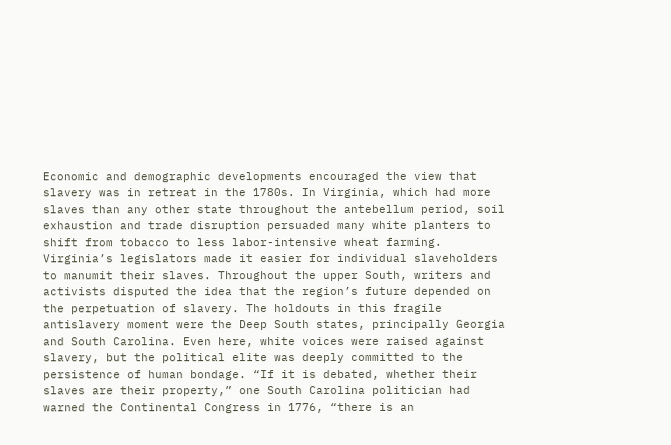Economic and demographic developments encouraged the view that slavery was in retreat in the 1780s. In Virginia, which had more slaves than any other state throughout the antebellum period, soil exhaustion and trade disruption persuaded many white planters to shift from tobacco to less labor-intensive wheat farming. Virginia’s legislators made it easier for individual slaveholders to manumit their slaves. Throughout the upper South, writers and activists disputed the idea that the region’s future depended on the perpetuation of slavery. The holdouts in this fragile antislavery moment were the Deep South states, principally Georgia and South Carolina. Even here, white voices were raised against slavery, but the political elite was deeply committed to the persistence of human bondage. “If it is debated, whether their slaves are their property,” one South Carolina politician had warned the Continental Congress in 1776, “there is an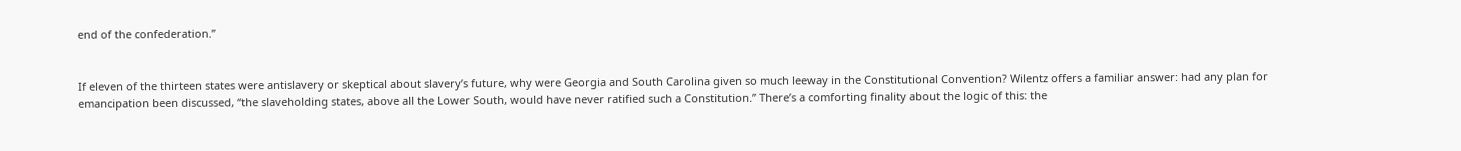end of the confederation.”


If eleven of the thirteen states were antislavery or skeptical about slavery’s future, why were Georgia and South Carolina given so much leeway in the Constitutional Convention? Wilentz offers a familiar answer: had any plan for emancipation been discussed, “the slaveholding states, above all the Lower South, would have never ratified such a Constitution.” There’s a comforting finality about the logic of this: the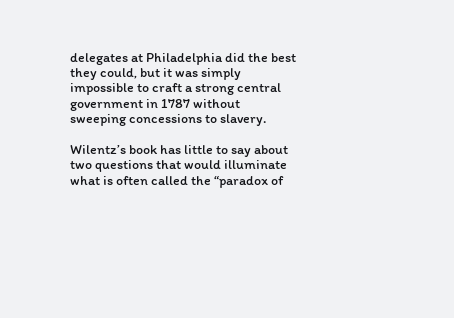delegates at Philadelphia did the best they could, but it was simply impossible to craft a strong central government in 1787 without sweeping concessions to slavery.

Wilentz’s book has little to say about two questions that would illuminate what is often called the “paradox of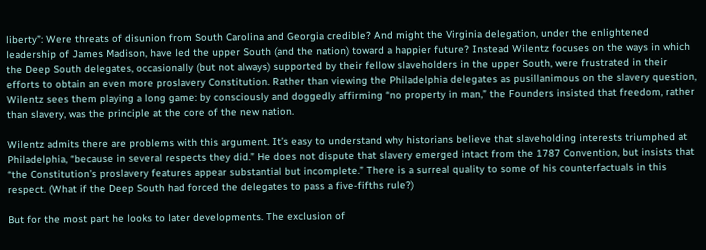liberty”: Were threats of disunion from South Carolina and Georgia credible? And might the Virginia delegation, under the enlightened leadership of James Madison, have led the upper South (and the nation) toward a happier future? Instead Wilentz focuses on the ways in which the Deep South delegates, occasionally (but not always) supported by their fellow slaveholders in the upper South, were frustrated in their efforts to obtain an even more proslavery Constitution. Rather than viewing the Philadelphia delegates as pusillanimous on the slavery question, Wilentz sees them playing a long game: by consciously and doggedly affirming “no property in man,” the Founders insisted that freedom, rather than slavery, was the principle at the core of the new nation.

Wilentz admits there are problems with this argument. It’s easy to understand why historians believe that slaveholding interests triumphed at Philadelphia, “because in several respects they did.” He does not dispute that slavery emerged intact from the 1787 Convention, but insists that “the Constitution’s proslavery features appear substantial but incomplete.” There is a surreal quality to some of his counterfactuals in this respect. (What if the Deep South had forced the delegates to pass a five-fifths rule?)

But for the most part he looks to later developments. The exclusion of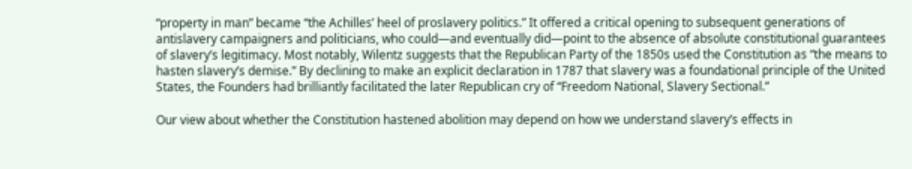“property in man” became “the Achilles’ heel of proslavery politics.” It offered a critical opening to subsequent generations of antislavery campaigners and politicians, who could—and eventually did—point to the absence of absolute constitutional guarantees of slavery’s legitimacy. Most notably, Wilentz suggests that the Republican Party of the 1850s used the Constitution as “the means to hasten slavery’s demise.” By declining to make an explicit declaration in 1787 that slavery was a foundational principle of the United States, the Founders had brilliantly facilitated the later Republican cry of “Freedom National, Slavery Sectional.”

Our view about whether the Constitution hastened abolition may depend on how we understand slavery’s effects in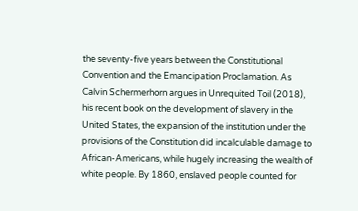the seventy-five years between the Constitutional Convention and the Emancipation Proclamation. As Calvin Schermerhorn argues in Unrequited Toil (2018), his recent book on the development of slavery in the United States, the expansion of the institution under the provisions of the Constitution did incalculable damage to African-Americans, while hugely increasing the wealth of white people. By 1860, enslaved people counted for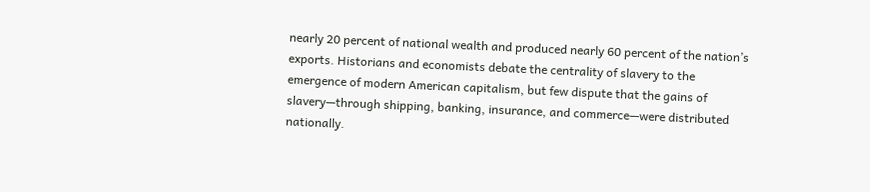nearly 20 percent of national wealth and produced nearly 60 percent of the nation’s exports. Historians and economists debate the centrality of slavery to the emergence of modern American capitalism, but few dispute that the gains of slavery—through shipping, banking, insurance, and commerce—were distributed nationally.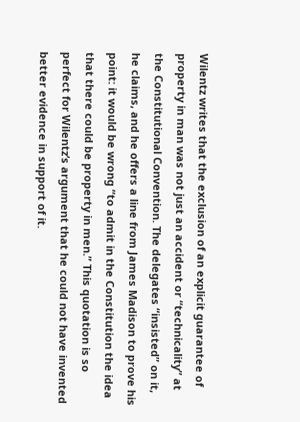Wilentz writes that the exclusion of an explicit guarantee of property in man was not just an accident or “technicality” at the Constitutional Convention. The delegates “insisted” on it, he claims, and he offers a line from James Madison to prove his point: it would be wrong “to admit in the Constitution the idea that there could be property in men.” This quotation is so perfect for Wilentz’s argument that he could not have invented better evidence in support of it.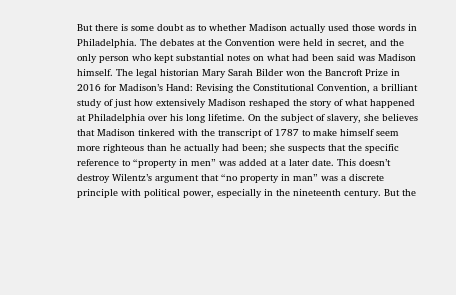But there is some doubt as to whether Madison actually used those words in Philadelphia. The debates at the Convention were held in secret, and the only person who kept substantial notes on what had been said was Madison himself. The legal historian Mary Sarah Bilder won the Bancroft Prize in 2016 for Madison’s Hand: Revising the Constitutional Convention, a brilliant study of just how extensively Madison reshaped the story of what happened at Philadelphia over his long lifetime. On the subject of slavery, she believes that Madison tinkered with the transcript of 1787 to make himself seem more righteous than he actually had been; she suspects that the specific reference to “property in men” was added at a later date. This doesn’t destroy Wilentz’s argument that “no property in man” was a discrete principle with political power, especially in the nineteenth century. But the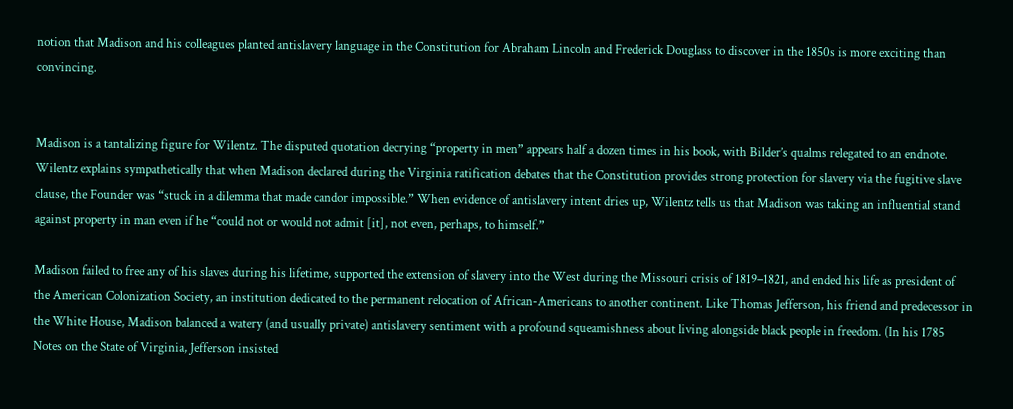notion that Madison and his colleagues planted antislavery language in the Constitution for Abraham Lincoln and Frederick Douglass to discover in the 1850s is more exciting than convincing.


Madison is a tantalizing figure for Wilentz. The disputed quotation decrying “property in men” appears half a dozen times in his book, with Bilder’s qualms relegated to an endnote. Wilentz explains sympathetically that when Madison declared during the Virginia ratification debates that the Constitution provides strong protection for slavery via the fugitive slave clause, the Founder was “stuck in a dilemma that made candor impossible.” When evidence of antislavery intent dries up, Wilentz tells us that Madison was taking an influential stand against property in man even if he “could not or would not admit [it], not even, perhaps, to himself.”

Madison failed to free any of his slaves during his lifetime, supported the extension of slavery into the West during the Missouri crisis of 1819–1821, and ended his life as president of the American Colonization Society, an institution dedicated to the permanent relocation of African-Americans to another continent. Like Thomas Jefferson, his friend and predecessor in the White House, Madison balanced a watery (and usually private) antislavery sentiment with a profound squeamishness about living alongside black people in freedom. (In his 1785 Notes on the State of Virginia, Jefferson insisted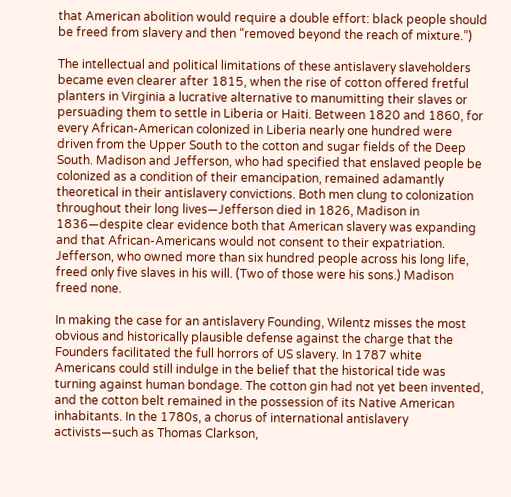that American abolition would require a double effort: black people should be freed from slavery and then “removed beyond the reach of mixture.”)

The intellectual and political limitations of these antislavery slaveholders became even clearer after 1815, when the rise of cotton offered fretful planters in Virginia a lucrative alternative to manumitting their slaves or persuading them to settle in Liberia or Haiti. Between 1820 and 1860, for every African-American colonized in Liberia nearly one hundred were driven from the Upper South to the cotton and sugar fields of the Deep South. Madison and Jefferson, who had specified that enslaved people be colonized as a condition of their emancipation, remained adamantly theoretical in their antislavery convictions. Both men clung to colonization throughout their long lives—Jefferson died in 1826, Madison in 1836—despite clear evidence both that American slavery was expanding and that African-Americans would not consent to their expatriation. Jefferson, who owned more than six hundred people across his long life, freed only five slaves in his will. (Two of those were his sons.) Madison freed none.

In making the case for an antislavery Founding, Wilentz misses the most obvious and historically plausible defense against the charge that the Founders facilitated the full horrors of US slavery. In 1787 white Americans could still indulge in the belief that the historical tide was turning against human bondage. The cotton gin had not yet been invented, and the cotton belt remained in the possession of its Native American inhabitants. In the 1780s, a chorus of international antislavery activists—such as Thomas Clarkson,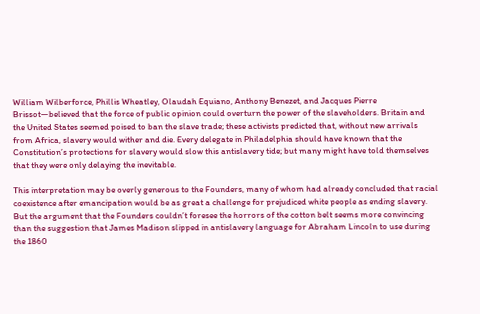William Wilberforce, Phillis Wheatley, Olaudah Equiano, Anthony Benezet, and Jacques Pierre Brissot—believed that the force of public opinion could overturn the power of the slaveholders. Britain and the United States seemed poised to ban the slave trade; these activists predicted that, without new arrivals from Africa, slavery would wither and die. Every delegate in Philadelphia should have known that the Constitution’s protections for slavery would slow this antislavery tide; but many might have told themselves that they were only delaying the inevitable.

This interpretation may be overly generous to the Founders, many of whom had already concluded that racial coexistence after emancipation would be as great a challenge for prejudiced white people as ending slavery. But the argument that the Founders couldn’t foresee the horrors of the cotton belt seems more convincing than the suggestion that James Madison slipped in antislavery language for Abraham Lincoln to use during the 1860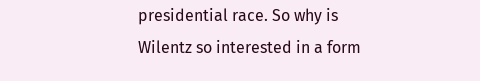presidential race. So why is Wilentz so interested in a form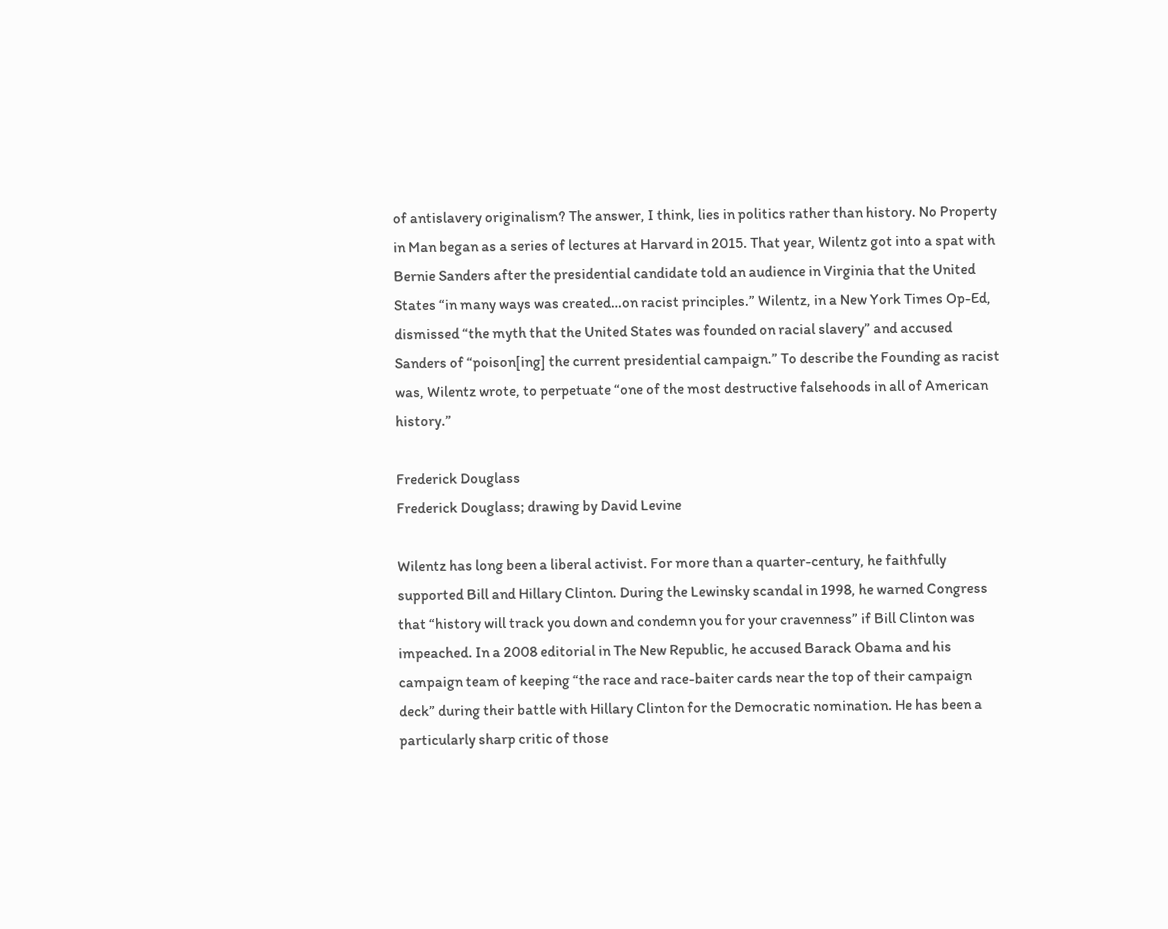of antislavery originalism? The answer, I think, lies in politics rather than history. No Property in Man began as a series of lectures at Harvard in 2015. That year, Wilentz got into a spat with Bernie Sanders after the presidential candidate told an audience in Virginia that the United States “in many ways was created…on racist principles.” Wilentz, in a New York Times Op-Ed, dismissed “the myth that the United States was founded on racial slavery” and accused Sanders of “poison[ing] the current presidential campaign.” To describe the Founding as racist was, Wilentz wrote, to perpetuate “one of the most destructive falsehoods in all of American history.”

Frederick Douglass
Frederick Douglass; drawing by David Levine

Wilentz has long been a liberal activist. For more than a quarter-century, he faithfully supported Bill and Hillary Clinton. During the Lewinsky scandal in 1998, he warned Congress that “history will track you down and condemn you for your cravenness” if Bill Clinton was impeached. In a 2008 editorial in The New Republic, he accused Barack Obama and his campaign team of keeping “the race and race-baiter cards near the top of their campaign deck” during their battle with Hillary Clinton for the Democratic nomination. He has been a particularly sharp critic of those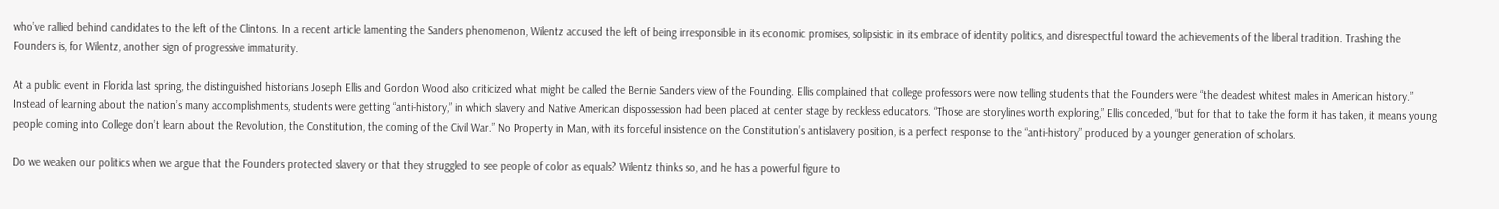who’ve rallied behind candidates to the left of the Clintons. In a recent article lamenting the Sanders phenomenon, Wilentz accused the left of being irresponsible in its economic promises, solipsistic in its embrace of identity politics, and disrespectful toward the achievements of the liberal tradition. Trashing the Founders is, for Wilentz, another sign of progressive immaturity.

At a public event in Florida last spring, the distinguished historians Joseph Ellis and Gordon Wood also criticized what might be called the Bernie Sanders view of the Founding. Ellis complained that college professors were now telling students that the Founders were “the deadest whitest males in American history.” Instead of learning about the nation’s many accomplishments, students were getting “anti-history,” in which slavery and Native American dispossession had been placed at center stage by reckless educators. “Those are storylines worth exploring,” Ellis conceded, “but for that to take the form it has taken, it means young people coming into College don’t learn about the Revolution, the Constitution, the coming of the Civil War.” No Property in Man, with its forceful insistence on the Constitution’s antislavery position, is a perfect response to the “anti-history” produced by a younger generation of scholars.

Do we weaken our politics when we argue that the Founders protected slavery or that they struggled to see people of color as equals? Wilentz thinks so, and he has a powerful figure to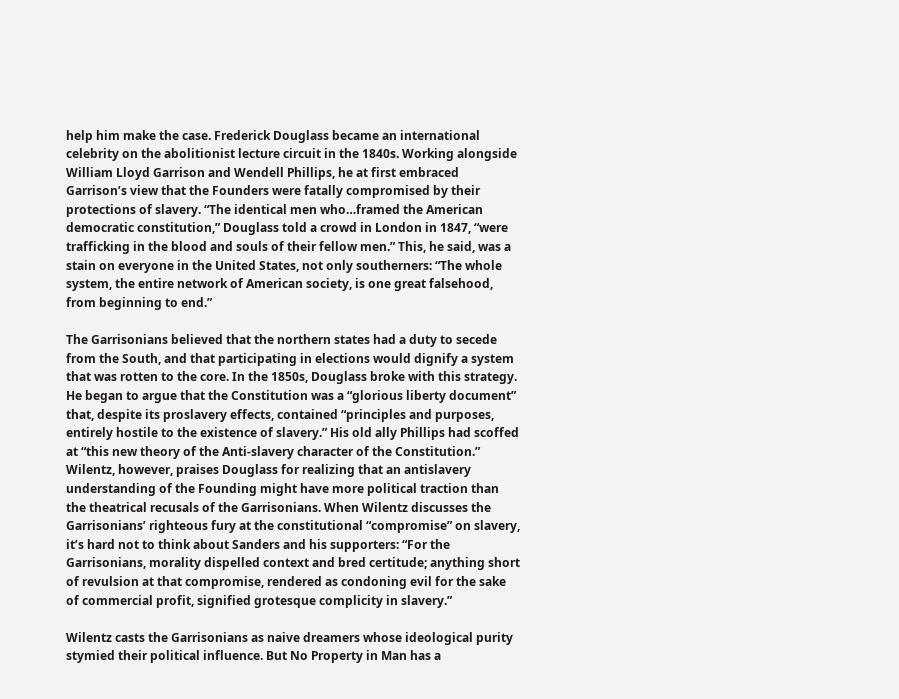help him make the case. Frederick Douglass became an international celebrity on the abolitionist lecture circuit in the 1840s. Working alongside William Lloyd Garrison and Wendell Phillips, he at first embraced Garrison’s view that the Founders were fatally compromised by their protections of slavery. “The identical men who…framed the American democratic constitution,” Douglass told a crowd in London in 1847, “were trafficking in the blood and souls of their fellow men.” This, he said, was a stain on everyone in the United States, not only southerners: “The whole system, the entire network of American society, is one great falsehood, from beginning to end.”

The Garrisonians believed that the northern states had a duty to secede from the South, and that participating in elections would dignify a system that was rotten to the core. In the 1850s, Douglass broke with this strategy. He began to argue that the Constitution was a “glorious liberty document” that, despite its proslavery effects, contained “principles and purposes, entirely hostile to the existence of slavery.” His old ally Phillips had scoffed at “this new theory of the Anti-slavery character of the Constitution.” Wilentz, however, praises Douglass for realizing that an antislavery understanding of the Founding might have more political traction than the theatrical recusals of the Garrisonians. When Wilentz discusses the Garrisonians’ righteous fury at the constitutional “compromise” on slavery, it’s hard not to think about Sanders and his supporters: “For the Garrisonians, morality dispelled context and bred certitude; anything short of revulsion at that compromise, rendered as condoning evil for the sake of commercial profit, signified grotesque complicity in slavery.”

Wilentz casts the Garrisonians as naive dreamers whose ideological purity stymied their political influence. But No Property in Man has a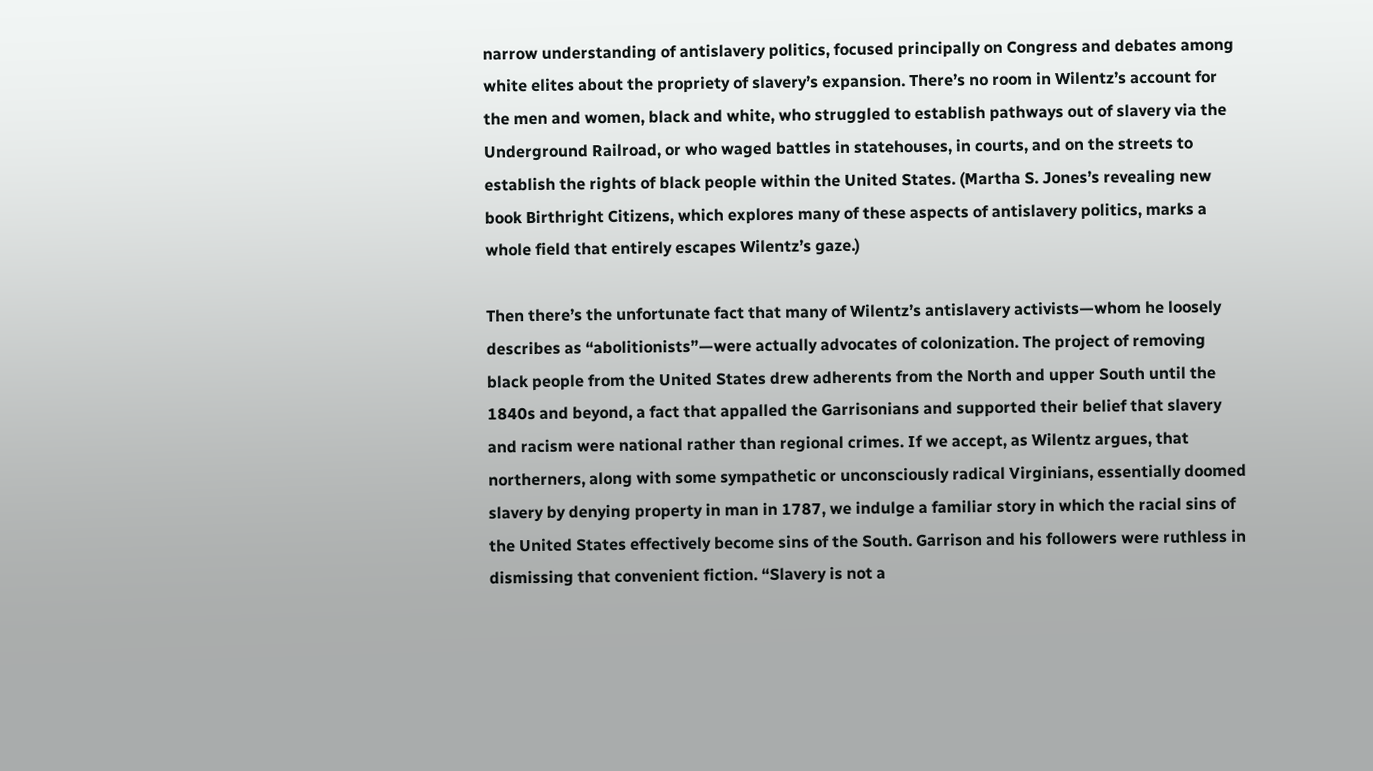narrow understanding of antislavery politics, focused principally on Congress and debates among white elites about the propriety of slavery’s expansion. There’s no room in Wilentz’s account for the men and women, black and white, who struggled to establish pathways out of slavery via the Underground Railroad, or who waged battles in statehouses, in courts, and on the streets to establish the rights of black people within the United States. (Martha S. Jones’s revealing new book Birthright Citizens, which explores many of these aspects of antislavery politics, marks a whole field that entirely escapes Wilentz’s gaze.)

Then there’s the unfortunate fact that many of Wilentz’s antislavery activists—whom he loosely describes as “abolitionists”—were actually advocates of colonization. The project of removing black people from the United States drew adherents from the North and upper South until the 1840s and beyond, a fact that appalled the Garrisonians and supported their belief that slavery and racism were national rather than regional crimes. If we accept, as Wilentz argues, that northerners, along with some sympathetic or unconsciously radical Virginians, essentially doomed slavery by denying property in man in 1787, we indulge a familiar story in which the racial sins of the United States effectively become sins of the South. Garrison and his followers were ruthless in dismissing that convenient fiction. “Slavery is not a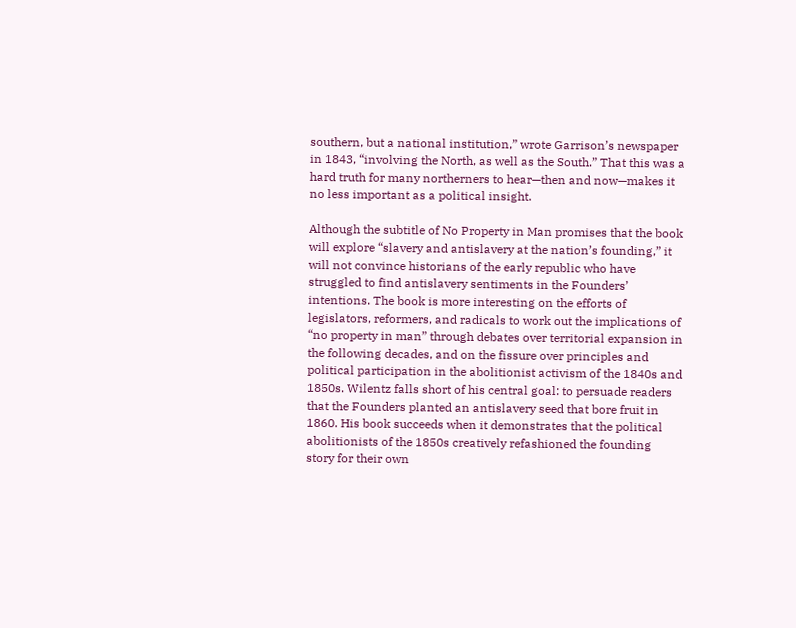southern, but a national institution,” wrote Garrison’s newspaper in 1843, “involving the North, as well as the South.” That this was a hard truth for many northerners to hear—then and now—makes it no less important as a political insight.

Although the subtitle of No Property in Man promises that the book will explore “slavery and antislavery at the nation’s founding,” it will not convince historians of the early republic who have struggled to find antislavery sentiments in the Founders’ intentions. The book is more interesting on the efforts of legislators, reformers, and radicals to work out the implications of “no property in man” through debates over territorial expansion in the following decades, and on the fissure over principles and political participation in the abolitionist activism of the 1840s and 1850s. Wilentz falls short of his central goal: to persuade readers that the Founders planted an antislavery seed that bore fruit in 1860. His book succeeds when it demonstrates that the political abolitionists of the 1850s creatively refashioned the founding story for their own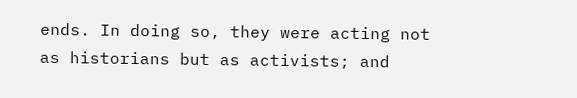ends. In doing so, they were acting not as historians but as activists; and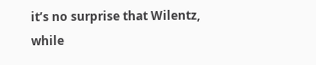it’s no surprise that Wilentz, while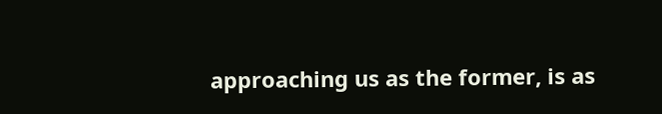approaching us as the former, is as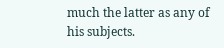much the latter as any of his subjects.